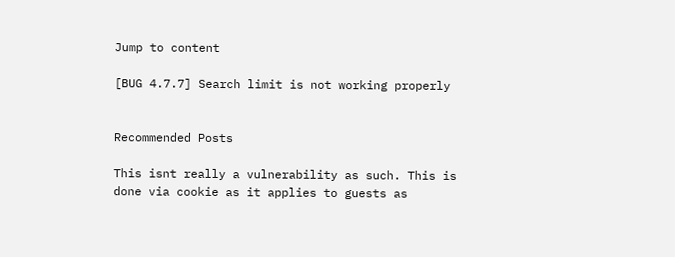Jump to content

[BUG 4.7.7] Search limit is not working properly


Recommended Posts

This isnt really a vulnerability as such. This is done via cookie as it applies to guests as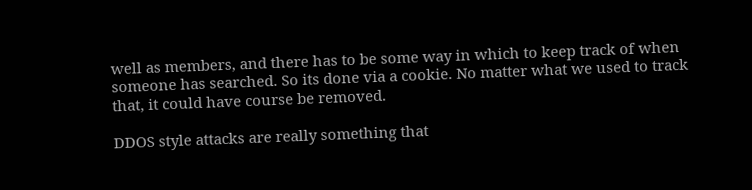well as members, and there has to be some way in which to keep track of when someone has searched. So its done via a cookie. No matter what we used to track that, it could have course be removed.

DDOS style attacks are really something that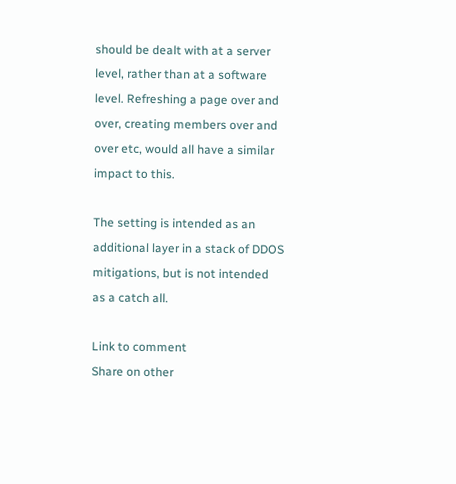should be dealt with at a server level, rather than at a software level. Refreshing a page over and over, creating members over and over etc, would all have a similar impact to this.

The setting is intended as an additional layer in a stack of DDOS mitigations, but is not intended as a catch all.

Link to comment
Share on other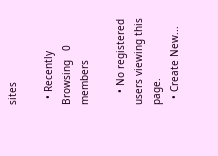sites

  • Recently Browsing   0 members

    • No registered users viewing this page.
  • Create New...